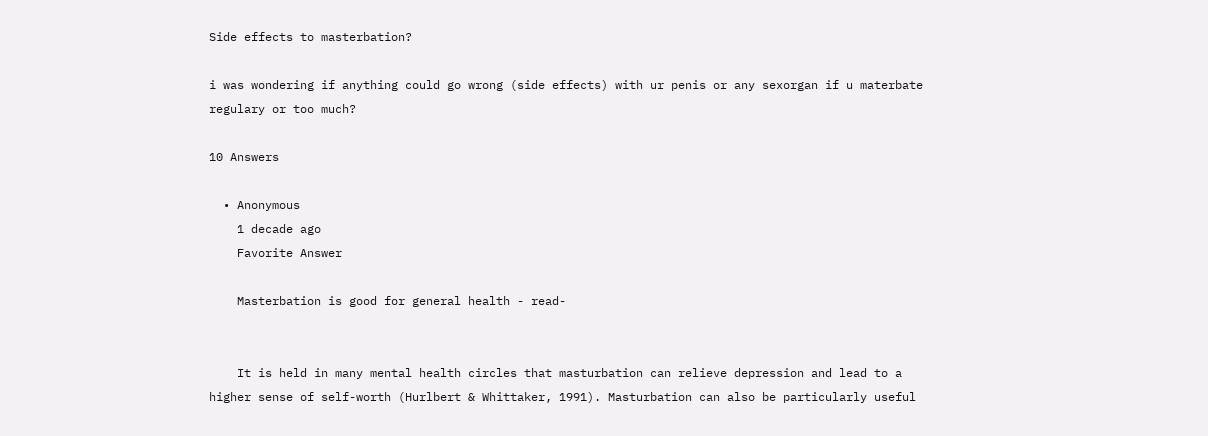Side effects to masterbation?

i was wondering if anything could go wrong (side effects) with ur penis or any sexorgan if u materbate regulary or too much?

10 Answers

  • Anonymous
    1 decade ago
    Favorite Answer

    Masterbation is good for general health - read-


    It is held in many mental health circles that masturbation can relieve depression and lead to a higher sense of self-worth (Hurlbert & Whittaker, 1991). Masturbation can also be particularly useful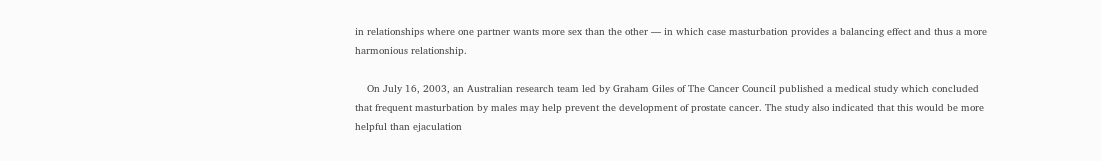in relationships where one partner wants more sex than the other — in which case masturbation provides a balancing effect and thus a more harmonious relationship.

    On July 16, 2003, an Australian research team led by Graham Giles of The Cancer Council published a medical study which concluded that frequent masturbation by males may help prevent the development of prostate cancer. The study also indicated that this would be more helpful than ejaculation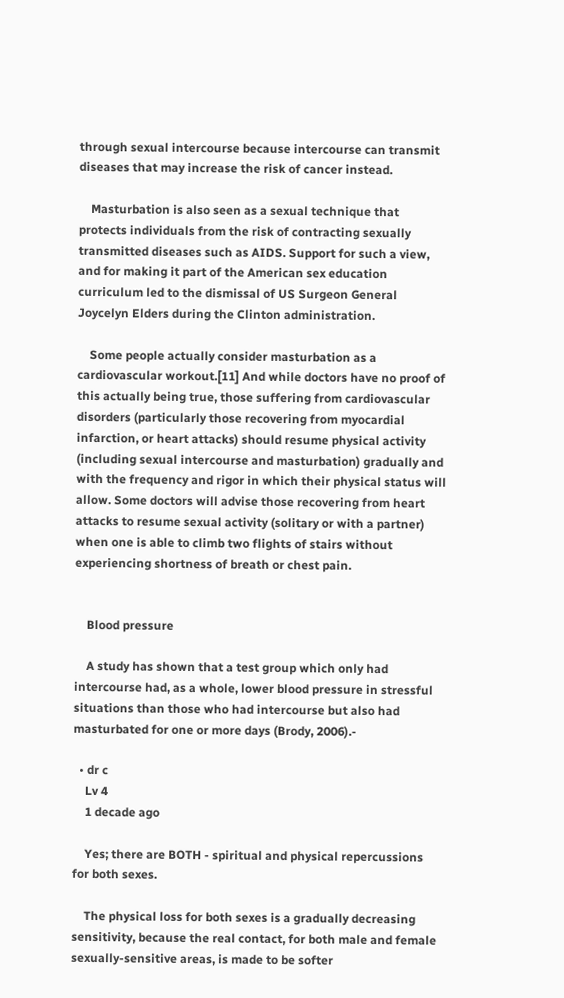through sexual intercourse because intercourse can transmit diseases that may increase the risk of cancer instead.

    Masturbation is also seen as a sexual technique that protects individuals from the risk of contracting sexually transmitted diseases such as AIDS. Support for such a view, and for making it part of the American sex education curriculum led to the dismissal of US Surgeon General Joycelyn Elders during the Clinton administration.

    Some people actually consider masturbation as a cardiovascular workout.[11] And while doctors have no proof of this actually being true, those suffering from cardiovascular disorders (particularly those recovering from myocardial infarction, or heart attacks) should resume physical activity (including sexual intercourse and masturbation) gradually and with the frequency and rigor in which their physical status will allow. Some doctors will advise those recovering from heart attacks to resume sexual activity (solitary or with a partner) when one is able to climb two flights of stairs without experiencing shortness of breath or chest pain.


    Blood pressure

    A study has shown that a test group which only had intercourse had, as a whole, lower blood pressure in stressful situations than those who had intercourse but also had masturbated for one or more days (Brody, 2006).-

  • dr c
    Lv 4
    1 decade ago

    Yes; there are BOTH - spiritual and physical repercussions for both sexes.

    The physical loss for both sexes is a gradually decreasing sensitivity, because the real contact, for both male and female sexually-sensitive areas, is made to be softer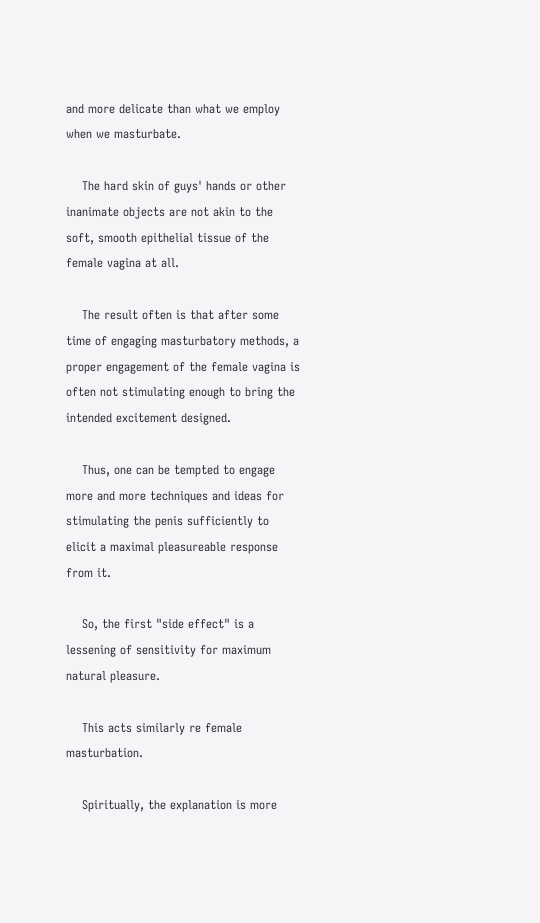and more delicate than what we employ when we masturbate.

    The hard skin of guys' hands or other inanimate objects are not akin to the soft, smooth epithelial tissue of the female vagina at all.

    The result often is that after some time of engaging masturbatory methods, a proper engagement of the female vagina is often not stimulating enough to bring the intended excitement designed.

    Thus, one can be tempted to engage more and more techniques and ideas for stimulating the penis sufficiently to elicit a maximal pleasureable response from it.

    So, the first "side effect" is a lessening of sensitivity for maximum natural pleasure.

    This acts similarly re female masturbation.

    Spiritually, the explanation is more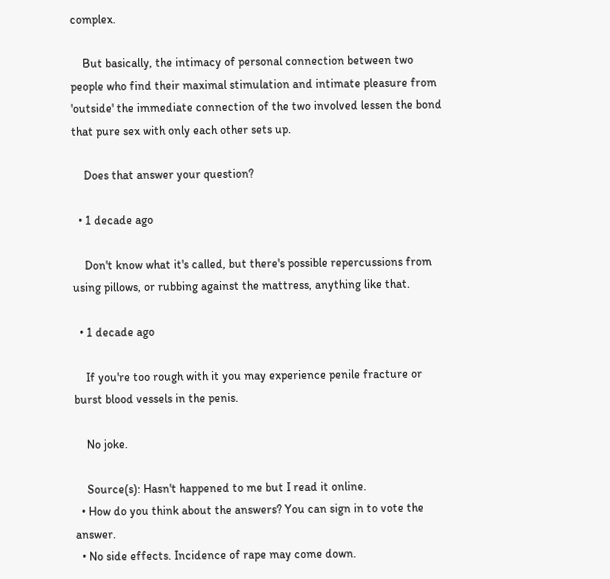complex.

    But basically, the intimacy of personal connection between two people who find their maximal stimulation and intimate pleasure from 'outside' the immediate connection of the two involved lessen the bond that pure sex with only each other sets up.

    Does that answer your question?

  • 1 decade ago

    Don't know what it's called, but there's possible repercussions from using pillows, or rubbing against the mattress, anything like that.

  • 1 decade ago

    If you're too rough with it you may experience penile fracture or burst blood vessels in the penis.

    No joke.

    Source(s): Hasn't happened to me but I read it online.
  • How do you think about the answers? You can sign in to vote the answer.
  • No side effects. Incidence of rape may come down.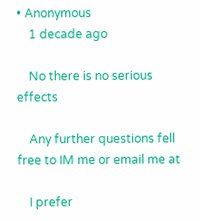• Anonymous
    1 decade ago

    No there is no serious effects

    Any further questions fell free to IM me or email me at

    I prefer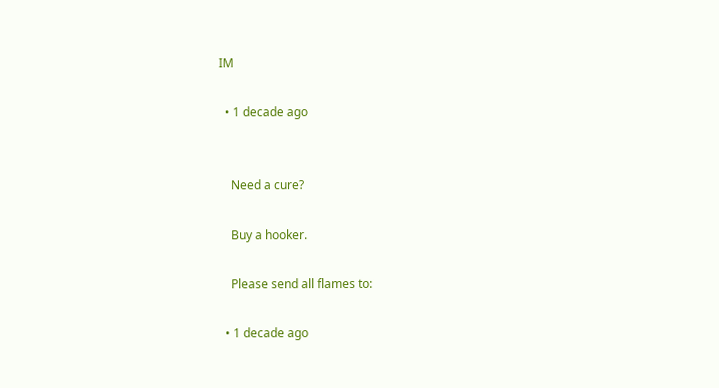IM

  • 1 decade ago


    Need a cure?

    Buy a hooker.

    Please send all flames to:

  • 1 decade ago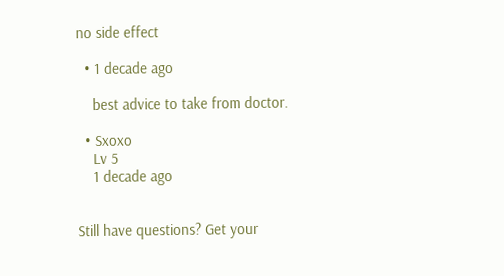no side effect

  • 1 decade ago

    best advice to take from doctor.

  • Sxoxo
    Lv 5
    1 decade ago


Still have questions? Get your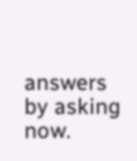answers by asking now.